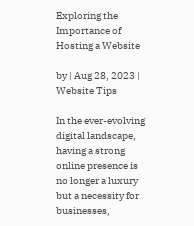Exploring the Importance of Hosting a Website

by | Aug 28, 2023 | Website Tips

In the ever-evolving digital landscape, having a strong online presence is no longer a luxury but a necessity for businesses,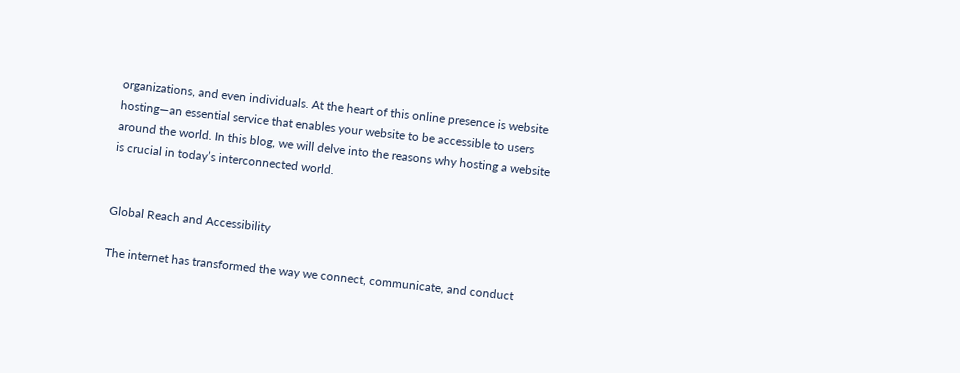organizations, and even individuals. At the heart of this online presence is website hosting—an essential service that enables your website to be accessible to users around the world. In this blog, we will delve into the reasons why hosting a website is crucial in today’s interconnected world.


Global Reach and Accessibility

The internet has transformed the way we connect, communicate, and conduct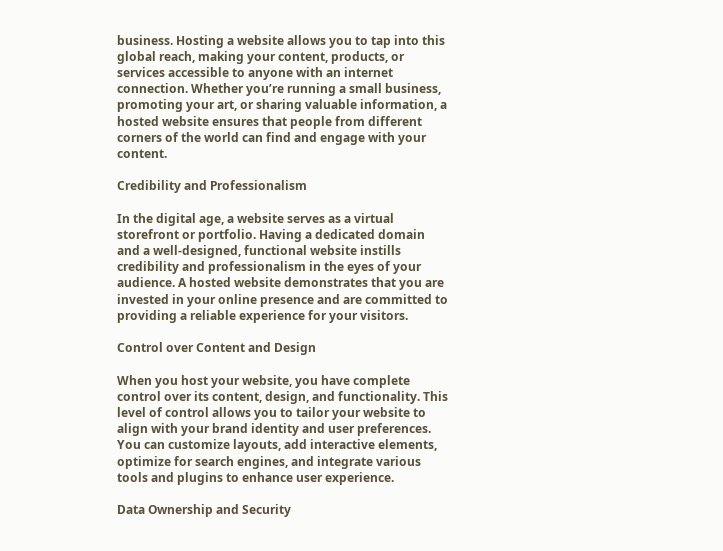business. Hosting a website allows you to tap into this global reach, making your content, products, or services accessible to anyone with an internet connection. Whether you’re running a small business, promoting your art, or sharing valuable information, a hosted website ensures that people from different corners of the world can find and engage with your content.

Credibility and Professionalism

In the digital age, a website serves as a virtual storefront or portfolio. Having a dedicated domain and a well-designed, functional website instills credibility and professionalism in the eyes of your audience. A hosted website demonstrates that you are invested in your online presence and are committed to providing a reliable experience for your visitors.

Control over Content and Design

When you host your website, you have complete control over its content, design, and functionality. This level of control allows you to tailor your website to align with your brand identity and user preferences. You can customize layouts, add interactive elements, optimize for search engines, and integrate various tools and plugins to enhance user experience.

Data Ownership and Security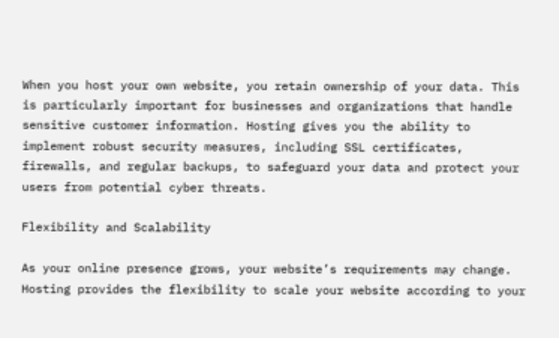When you host your own website, you retain ownership of your data. This is particularly important for businesses and organizations that handle sensitive customer information. Hosting gives you the ability to implement robust security measures, including SSL certificates, firewalls, and regular backups, to safeguard your data and protect your users from potential cyber threats.

Flexibility and Scalability

As your online presence grows, your website’s requirements may change. Hosting provides the flexibility to scale your website according to your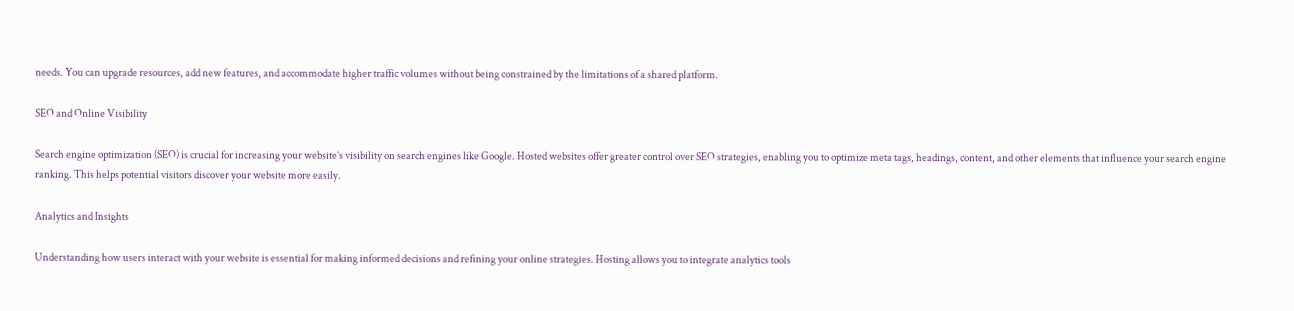needs. You can upgrade resources, add new features, and accommodate higher traffic volumes without being constrained by the limitations of a shared platform.

SEO and Online Visibility

Search engine optimization (SEO) is crucial for increasing your website’s visibility on search engines like Google. Hosted websites offer greater control over SEO strategies, enabling you to optimize meta tags, headings, content, and other elements that influence your search engine ranking. This helps potential visitors discover your website more easily.

Analytics and Insights

Understanding how users interact with your website is essential for making informed decisions and refining your online strategies. Hosting allows you to integrate analytics tools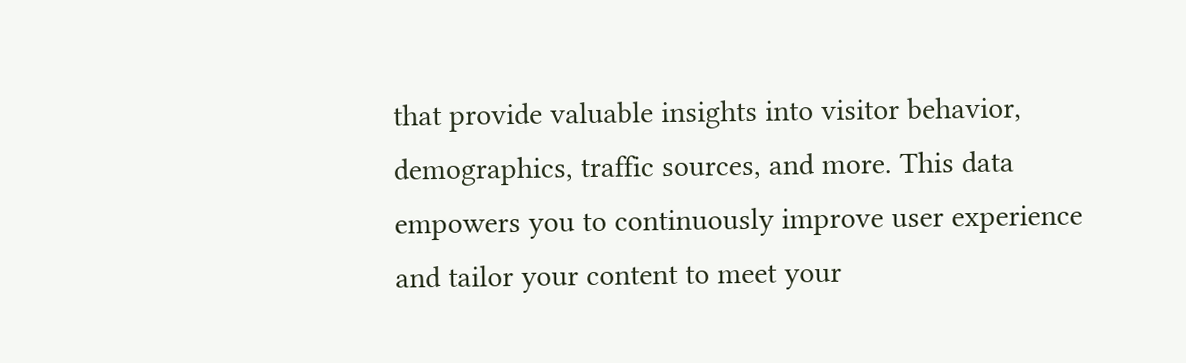that provide valuable insights into visitor behavior, demographics, traffic sources, and more. This data empowers you to continuously improve user experience and tailor your content to meet your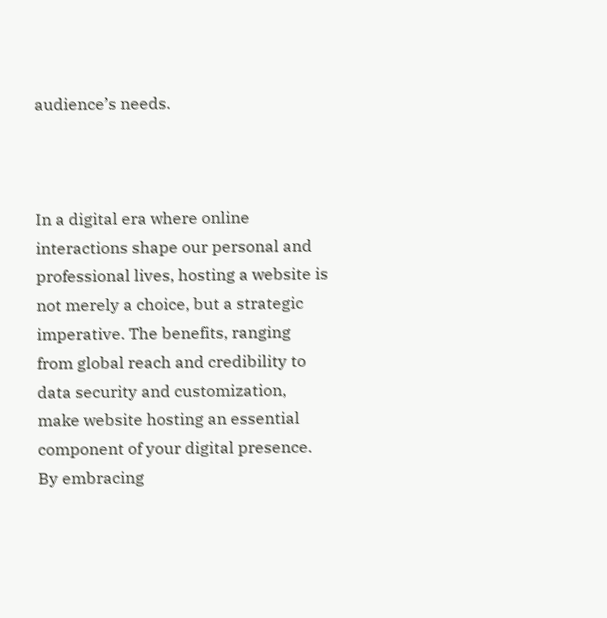audience’s needs.



In a digital era where online interactions shape our personal and professional lives, hosting a website is not merely a choice, but a strategic imperative. The benefits, ranging from global reach and credibility to data security and customization, make website hosting an essential component of your digital presence. By embracing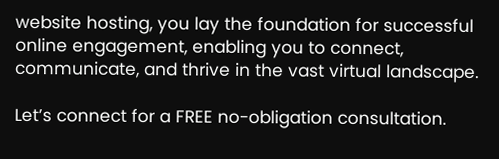website hosting, you lay the foundation for successful online engagement, enabling you to connect, communicate, and thrive in the vast virtual landscape.

Let’s connect for a FREE no-obligation consultation.